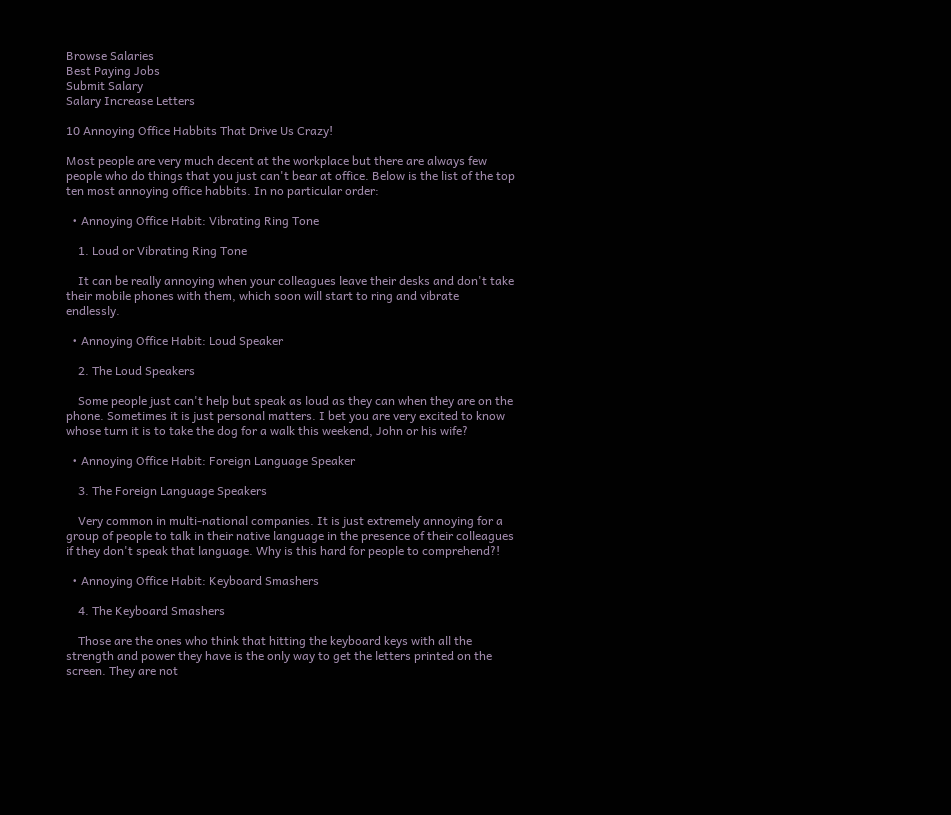Browse Salaries
Best Paying Jobs
Submit Salary
Salary Increase Letters

10 Annoying Office Habbits That Drive Us Crazy!

Most people are very much decent at the workplace but there are always few people who do things that you just can't bear at office. Below is the list of the top ten most annoying office habbits. In no particular order:

  • Annoying Office Habit: Vibrating Ring Tone

    1. Loud or Vibrating Ring Tone

    It can be really annoying when your colleagues leave their desks and don't take their mobile phones with them, which soon will start to ring and vibrate endlessly.

  • Annoying Office Habit: Loud Speaker

    2. The Loud Speakers

    Some people just can't help but speak as loud as they can when they are on the phone. Sometimes it is just personal matters. I bet you are very excited to know whose turn it is to take the dog for a walk this weekend, John or his wife?

  • Annoying Office Habit: Foreign Language Speaker

    3. The Foreign Language Speakers

    Very common in multi-national companies. It is just extremely annoying for a group of people to talk in their native language in the presence of their colleagues if they don't speak that language. Why is this hard for people to comprehend?!

  • Annoying Office Habit: Keyboard Smashers

    4. The Keyboard Smashers

    Those are the ones who think that hitting the keyboard keys with all the strength and power they have is the only way to get the letters printed on the screen. They are not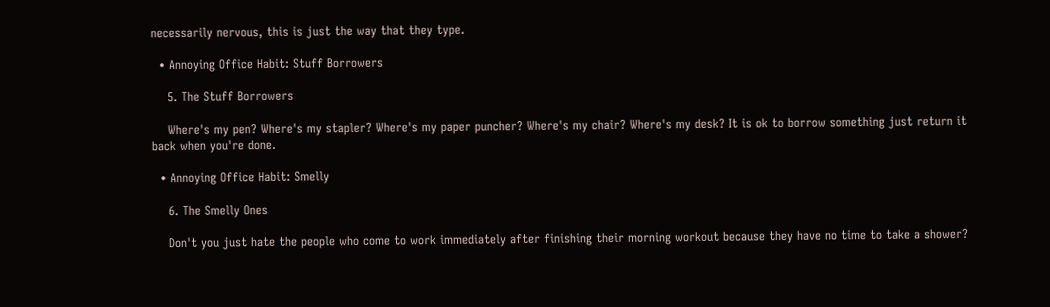necessarily nervous, this is just the way that they type.

  • Annoying Office Habit: Stuff Borrowers

    5. The Stuff Borrowers

    Where's my pen? Where's my stapler? Where's my paper puncher? Where's my chair? Where's my desk? It is ok to borrow something just return it back when you're done.

  • Annoying Office Habit: Smelly

    6. The Smelly Ones

    Don't you just hate the people who come to work immediately after finishing their morning workout because they have no time to take a shower?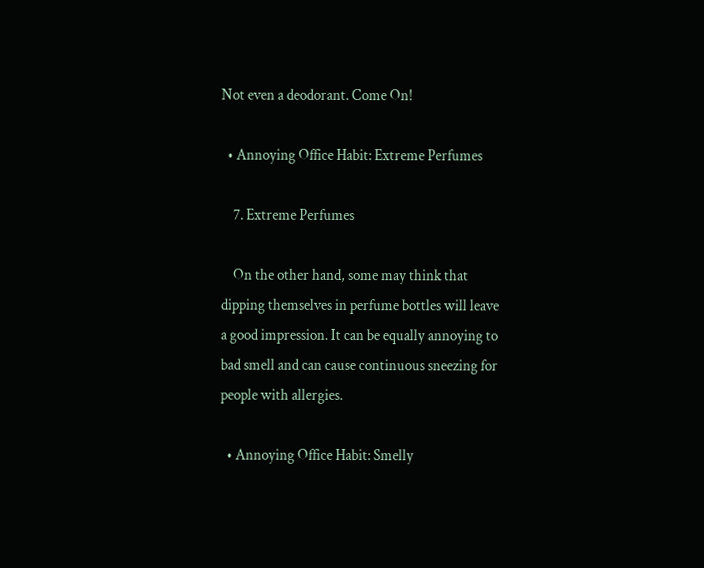Not even a deodorant. Come On!

  • Annoying Office Habit: Extreme Perfumes

    7. Extreme Perfumes

    On the other hand, some may think that dipping themselves in perfume bottles will leave a good impression. It can be equally annoying to bad smell and can cause continuous sneezing for people with allergies.

  • Annoying Office Habit: Smelly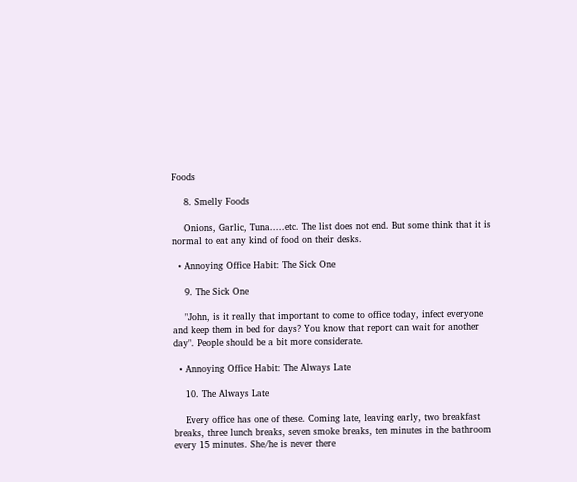Foods

    8. Smelly Foods

    Onions, Garlic, Tuna.....etc. The list does not end. But some think that it is normal to eat any kind of food on their desks.

  • Annoying Office Habit: The Sick One

    9. The Sick One

    "John, is it really that important to come to office today, infect everyone and keep them in bed for days? You know that report can wait for another day". People should be a bit more considerate.

  • Annoying Office Habit: The Always Late

    10. The Always Late

    Every office has one of these. Coming late, leaving early, two breakfast breaks, three lunch breaks, seven smoke breaks, ten minutes in the bathroom every 15 minutes. She/he is never there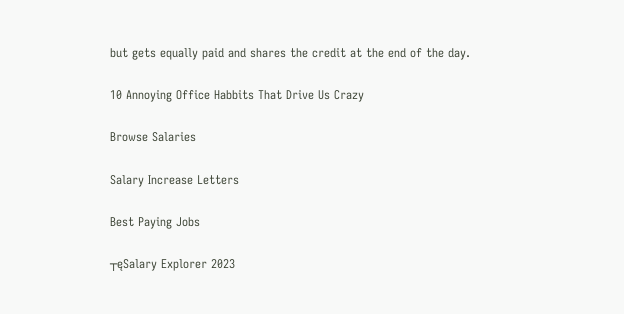but gets equally paid and shares the credit at the end of the day.

10 Annoying Office Habbits That Drive Us Crazy

Browse Salaries

Salary Increase Letters

Best Paying Jobs

┬ęSalary Explorer 2023